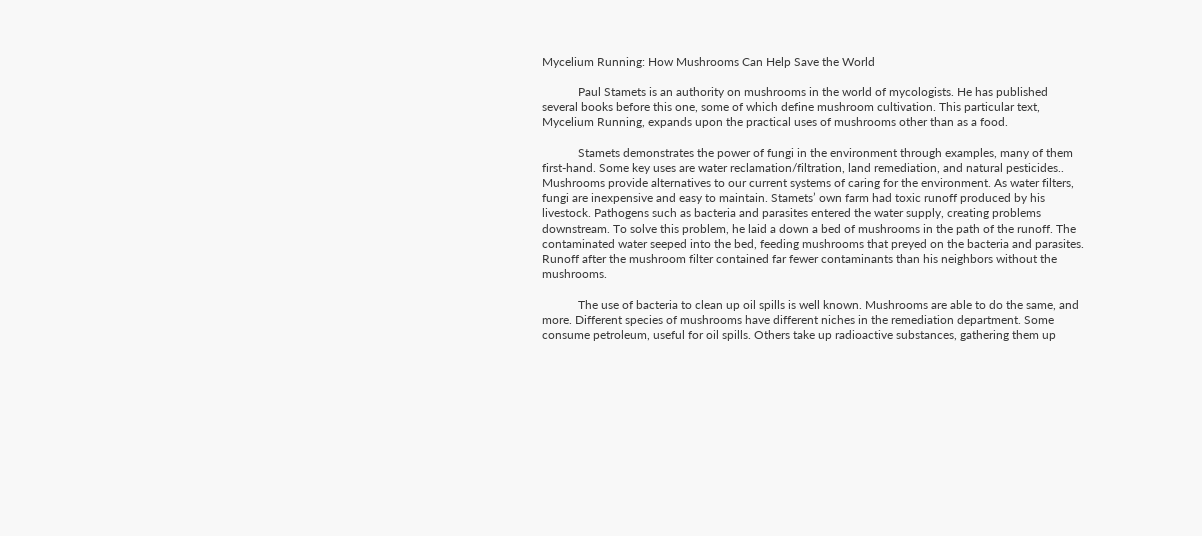Mycelium Running: How Mushrooms Can Help Save the World

            Paul Stamets is an authority on mushrooms in the world of mycologists. He has published several books before this one, some of which define mushroom cultivation. This particular text, Mycelium Running, expands upon the practical uses of mushrooms other than as a food.

            Stamets demonstrates the power of fungi in the environment through examples, many of them first-hand. Some key uses are water reclamation/filtration, land remediation, and natural pesticides.. Mushrooms provide alternatives to our current systems of caring for the environment. As water filters, fungi are inexpensive and easy to maintain. Stamets’ own farm had toxic runoff produced by his livestock. Pathogens such as bacteria and parasites entered the water supply, creating problems downstream. To solve this problem, he laid a down a bed of mushrooms in the path of the runoff. The contaminated water seeped into the bed, feeding mushrooms that preyed on the bacteria and parasites. Runoff after the mushroom filter contained far fewer contaminants than his neighbors without the mushrooms.

            The use of bacteria to clean up oil spills is well known. Mushrooms are able to do the same, and more. Different species of mushrooms have different niches in the remediation department. Some consume petroleum, useful for oil spills. Others take up radioactive substances, gathering them up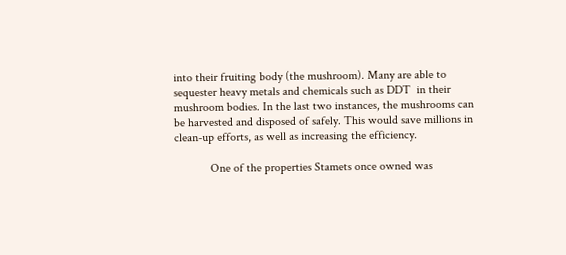into their fruiting body (the mushroom). Many are able to sequester heavy metals and chemicals such as DDT  in their mushroom bodies. In the last two instances, the mushrooms can be harvested and disposed of safely. This would save millions in clean-up efforts, as well as increasing the efficiency.

            One of the properties Stamets once owned was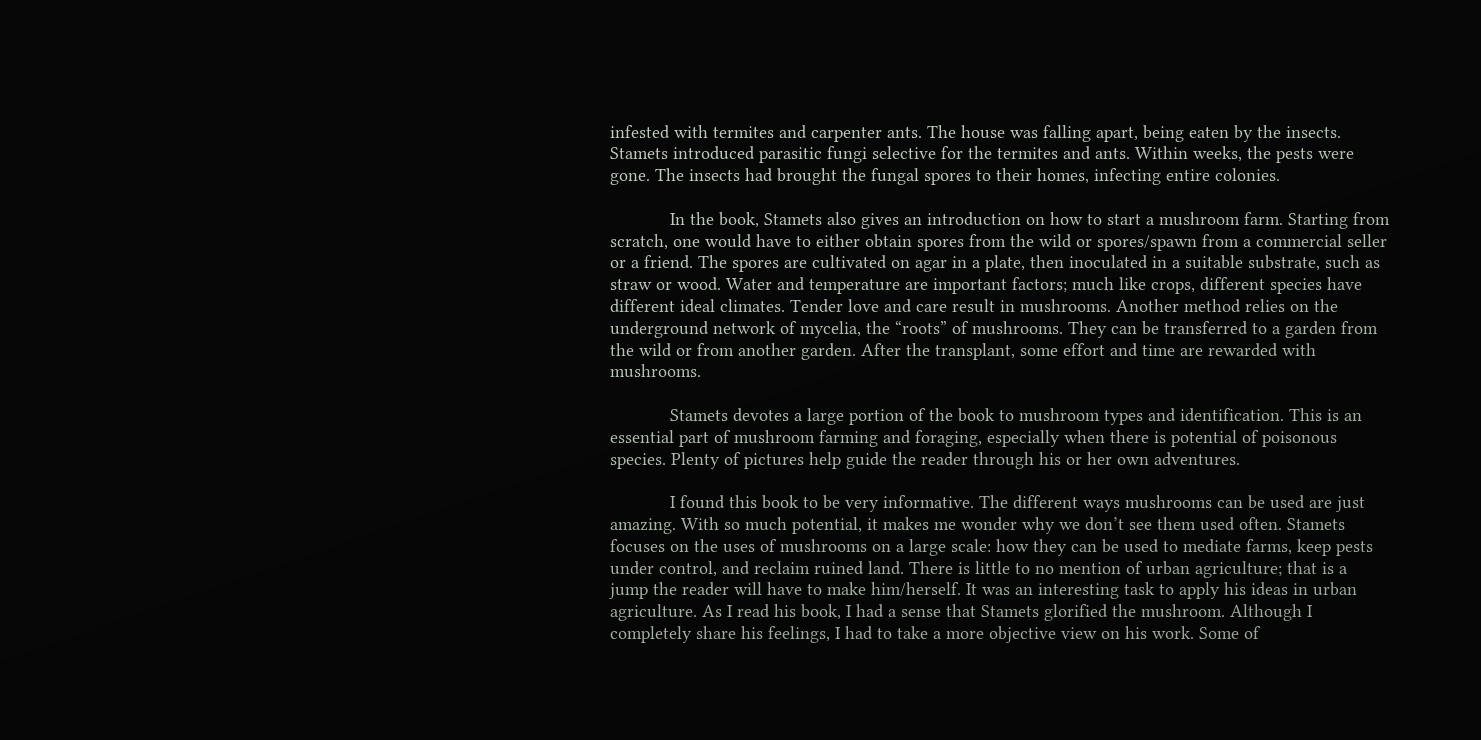infested with termites and carpenter ants. The house was falling apart, being eaten by the insects. Stamets introduced parasitic fungi selective for the termites and ants. Within weeks, the pests were gone. The insects had brought the fungal spores to their homes, infecting entire colonies.

            In the book, Stamets also gives an introduction on how to start a mushroom farm. Starting from scratch, one would have to either obtain spores from the wild or spores/spawn from a commercial seller or a friend. The spores are cultivated on agar in a plate, then inoculated in a suitable substrate, such as straw or wood. Water and temperature are important factors; much like crops, different species have different ideal climates. Tender love and care result in mushrooms. Another method relies on the underground network of mycelia, the “roots” of mushrooms. They can be transferred to a garden from the wild or from another garden. After the transplant, some effort and time are rewarded with mushrooms.

            Stamets devotes a large portion of the book to mushroom types and identification. This is an essential part of mushroom farming and foraging, especially when there is potential of poisonous species. Plenty of pictures help guide the reader through his or her own adventures.

            I found this book to be very informative. The different ways mushrooms can be used are just amazing. With so much potential, it makes me wonder why we don’t see them used often. Stamets focuses on the uses of mushrooms on a large scale: how they can be used to mediate farms, keep pests under control, and reclaim ruined land. There is little to no mention of urban agriculture; that is a jump the reader will have to make him/herself. It was an interesting task to apply his ideas in urban agriculture. As I read his book, I had a sense that Stamets glorified the mushroom. Although I completely share his feelings, I had to take a more objective view on his work. Some of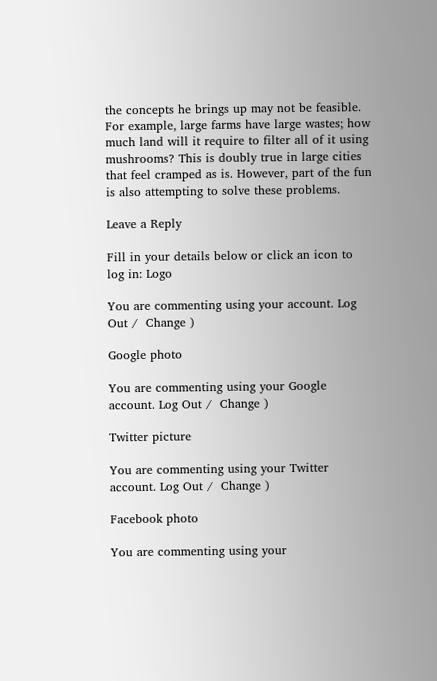the concepts he brings up may not be feasible. For example, large farms have large wastes; how much land will it require to filter all of it using mushrooms? This is doubly true in large cities that feel cramped as is. However, part of the fun is also attempting to solve these problems.

Leave a Reply

Fill in your details below or click an icon to log in: Logo

You are commenting using your account. Log Out /  Change )

Google photo

You are commenting using your Google account. Log Out /  Change )

Twitter picture

You are commenting using your Twitter account. Log Out /  Change )

Facebook photo

You are commenting using your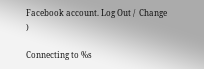Facebook account. Log Out /  Change )

Connecting to %s